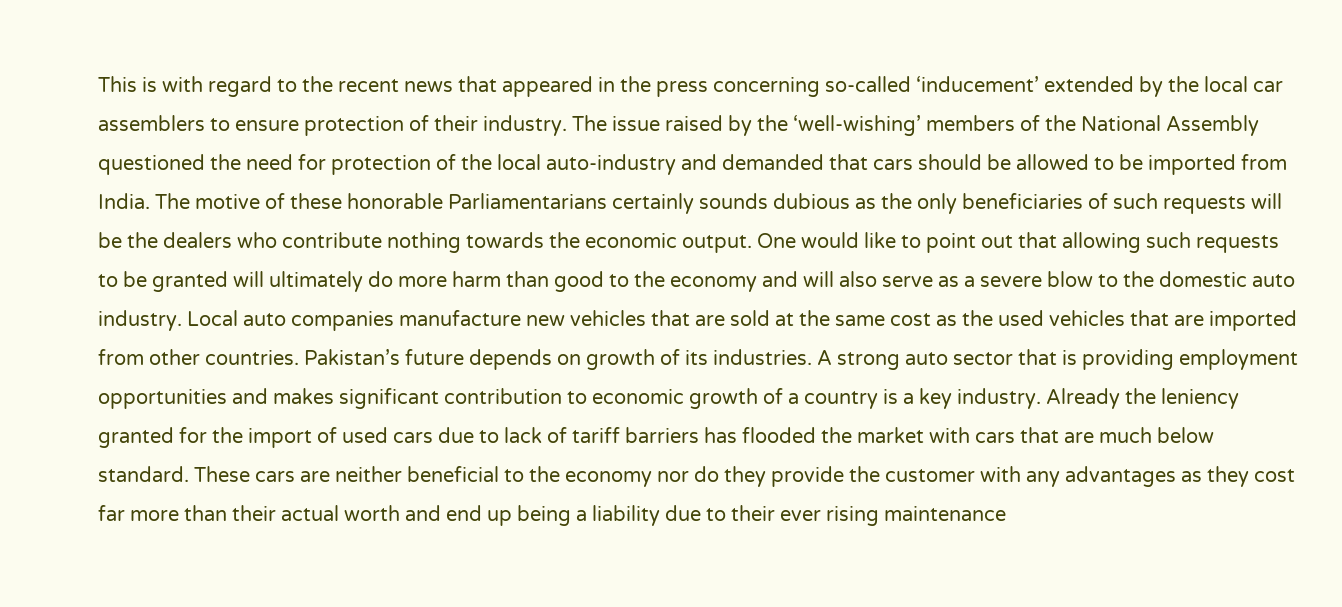This is with regard to the recent news that appeared in the press concerning so-called ‘inducement’ extended by the local car assemblers to ensure protection of their industry. The issue raised by the ‘well-wishing’ members of the National Assembly questioned the need for protection of the local auto-industry and demanded that cars should be allowed to be imported from India. The motive of these honorable Parliamentarians certainly sounds dubious as the only beneficiaries of such requests will be the dealers who contribute nothing towards the economic output. One would like to point out that allowing such requests to be granted will ultimately do more harm than good to the economy and will also serve as a severe blow to the domestic auto industry. Local auto companies manufacture new vehicles that are sold at the same cost as the used vehicles that are imported from other countries. Pakistan’s future depends on growth of its industries. A strong auto sector that is providing employment opportunities and makes significant contribution to economic growth of a country is a key industry. Already the leniency granted for the import of used cars due to lack of tariff barriers has flooded the market with cars that are much below standard. These cars are neither beneficial to the economy nor do they provide the customer with any advantages as they cost far more than their actual worth and end up being a liability due to their ever rising maintenance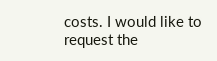costs. I would like to request the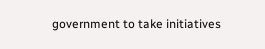government to take initiatives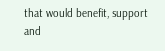that would benefit, support and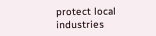protect local industries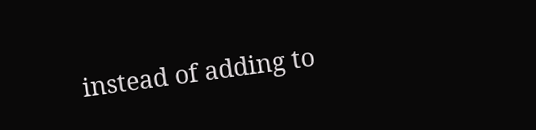instead of adding to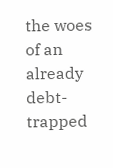the woes of an already debt-trapped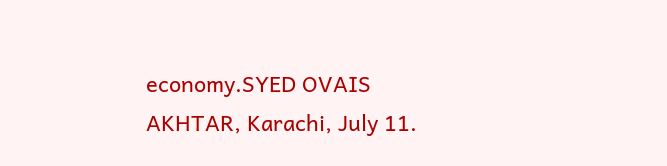economy.SYED OVAIS AKHTAR, Karachi, July 11.